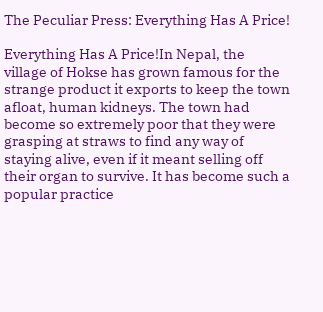The Peculiar Press: Everything Has A Price!

Everything Has A Price!In Nepal, the village of Hokse has grown famous for the strange product it exports to keep the town afloat, human kidneys. The town had become so extremely poor that they were grasping at straws to find any way of staying alive, even if it meant selling off their organ to survive. It has become such a popular practice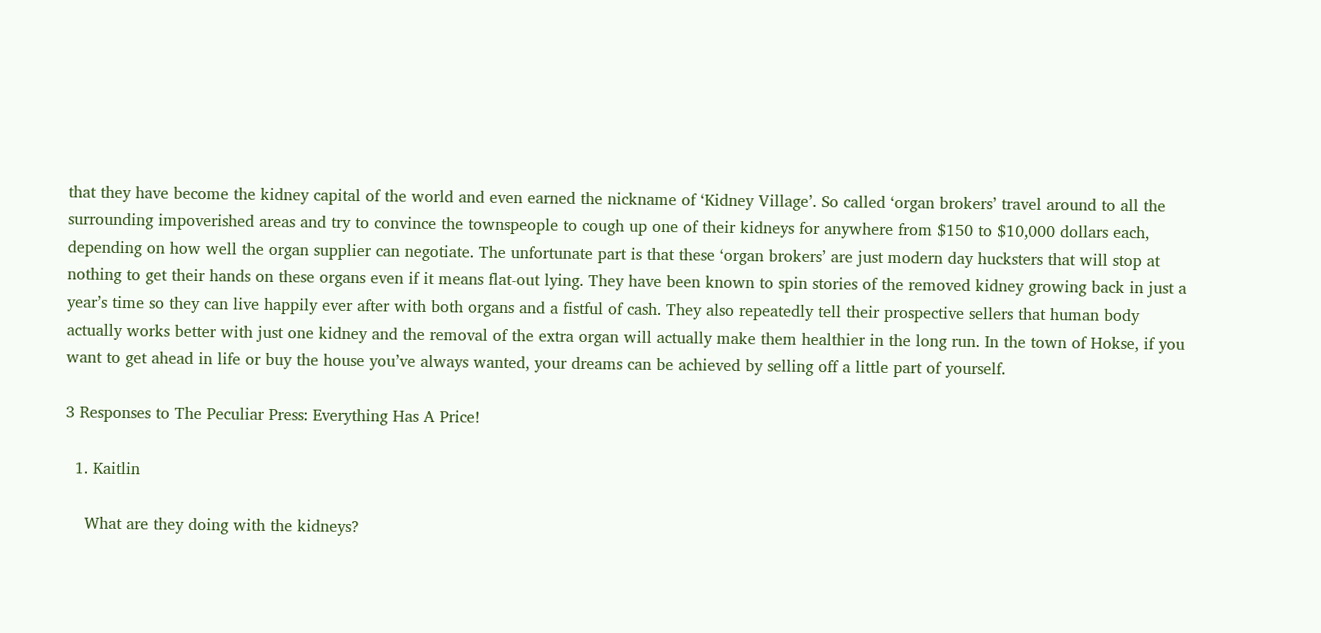that they have become the kidney capital of the world and even earned the nickname of ‘Kidney Village’. So called ‘organ brokers’ travel around to all the surrounding impoverished areas and try to convince the townspeople to cough up one of their kidneys for anywhere from $150 to $10,000 dollars each, depending on how well the organ supplier can negotiate. The unfortunate part is that these ‘organ brokers’ are just modern day hucksters that will stop at nothing to get their hands on these organs even if it means flat-out lying. They have been known to spin stories of the removed kidney growing back in just a year’s time so they can live happily ever after with both organs and a fistful of cash. They also repeatedly tell their prospective sellers that human body actually works better with just one kidney and the removal of the extra organ will actually make them healthier in the long run. In the town of Hokse, if you want to get ahead in life or buy the house you’ve always wanted, your dreams can be achieved by selling off a little part of yourself.

3 Responses to The Peculiar Press: Everything Has A Price!

  1. Kaitlin

    What are they doing with the kidneys?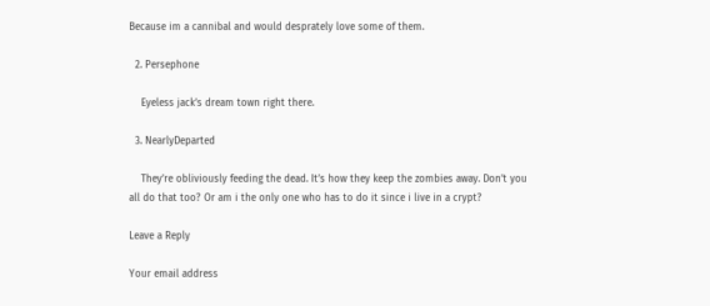Because im a cannibal and would desprately love some of them.

  2. Persephone

    Eyeless jack’s dream town right there.

  3. NearlyDeparted

    They’re obliviously feeding the dead. It’s how they keep the zombies away. Don’t you all do that too? Or am i the only one who has to do it since i live in a crypt?

Leave a Reply

Your email address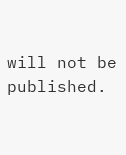will not be published.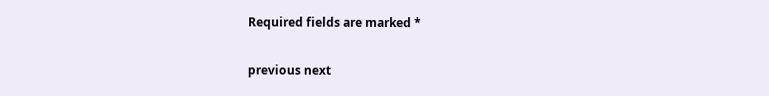Required fields are marked *


previous next